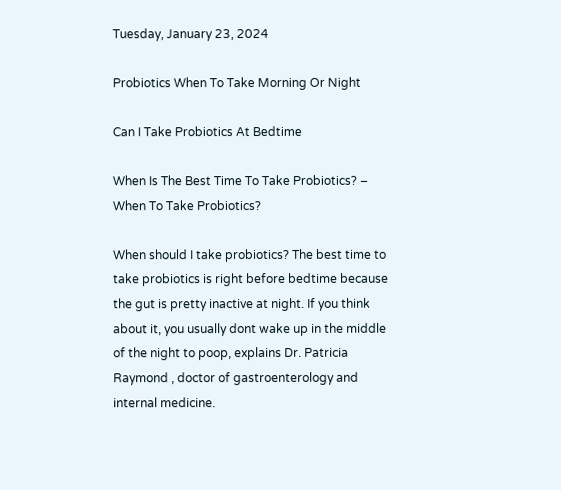Tuesday, January 23, 2024

Probiotics When To Take Morning Or Night

Can I Take Probiotics At Bedtime

When Is The Best Time To Take Probiotics? – When To Take Probiotics?

When should I take probiotics? The best time to take probiotics is right before bedtime because the gut is pretty inactive at night. If you think about it, you usually dont wake up in the middle of the night to poop, explains Dr. Patricia Raymond , doctor of gastroenterology and internal medicine.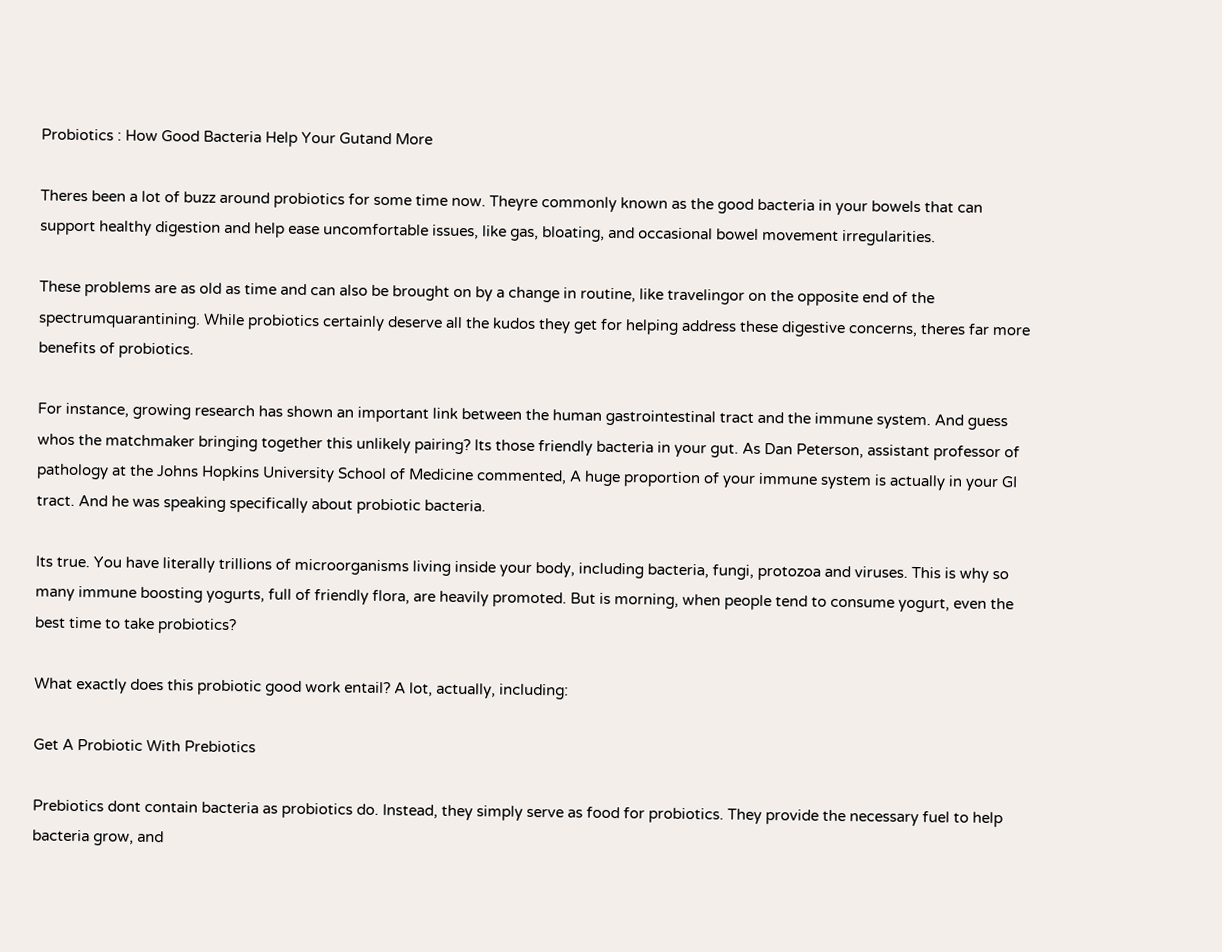Probiotics : How Good Bacteria Help Your Gutand More

Theres been a lot of buzz around probiotics for some time now. Theyre commonly known as the good bacteria in your bowels that can support healthy digestion and help ease uncomfortable issues, like gas, bloating, and occasional bowel movement irregularities.

These problems are as old as time and can also be brought on by a change in routine, like travelingor on the opposite end of the spectrumquarantining. While probiotics certainly deserve all the kudos they get for helping address these digestive concerns, theres far more benefits of probiotics.

For instance, growing research has shown an important link between the human gastrointestinal tract and the immune system. And guess whos the matchmaker bringing together this unlikely pairing? Its those friendly bacteria in your gut. As Dan Peterson, assistant professor of pathology at the Johns Hopkins University School of Medicine commented, A huge proportion of your immune system is actually in your GI tract. And he was speaking specifically about probiotic bacteria.

Its true. You have literally trillions of microorganisms living inside your body, including bacteria, fungi, protozoa and viruses. This is why so many immune boosting yogurts, full of friendly flora, are heavily promoted. But is morning, when people tend to consume yogurt, even the best time to take probiotics?

What exactly does this probiotic good work entail? A lot, actually, including:

Get A Probiotic With Prebiotics

Prebiotics dont contain bacteria as probiotics do. Instead, they simply serve as food for probiotics. They provide the necessary fuel to help bacteria grow, and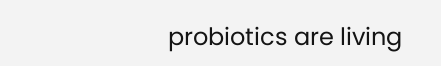probiotics are living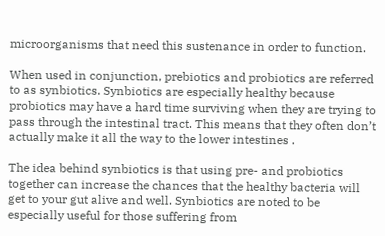microorganisms that need this sustenance in order to function.

When used in conjunction, prebiotics and probiotics are referred to as synbiotics. Synbiotics are especially healthy because probiotics may have a hard time surviving when they are trying to pass through the intestinal tract. This means that they often don’t actually make it all the way to the lower intestines .

The idea behind synbiotics is that using pre- and probiotics together can increase the chances that the healthy bacteria will get to your gut alive and well. Synbiotics are noted to be especially useful for those suffering from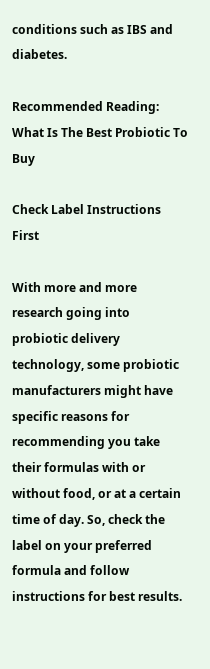conditions such as IBS and diabetes.

Recommended Reading: What Is The Best Probiotic To Buy

Check Label Instructions First

With more and more research going into probiotic delivery technology, some probiotic manufacturers might have specific reasons for recommending you take their formulas with or without food, or at a certain time of day. So, check the label on your preferred formula and follow instructions for best results.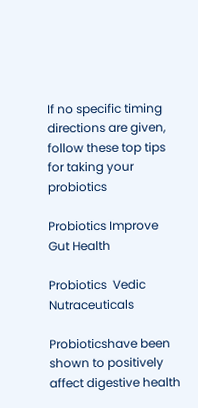If no specific timing directions are given, follow these top tips for taking your probiotics

Probiotics Improve Gut Health

Probiotics  Vedic Nutraceuticals

Probioticshave been shown to positively affect digestive health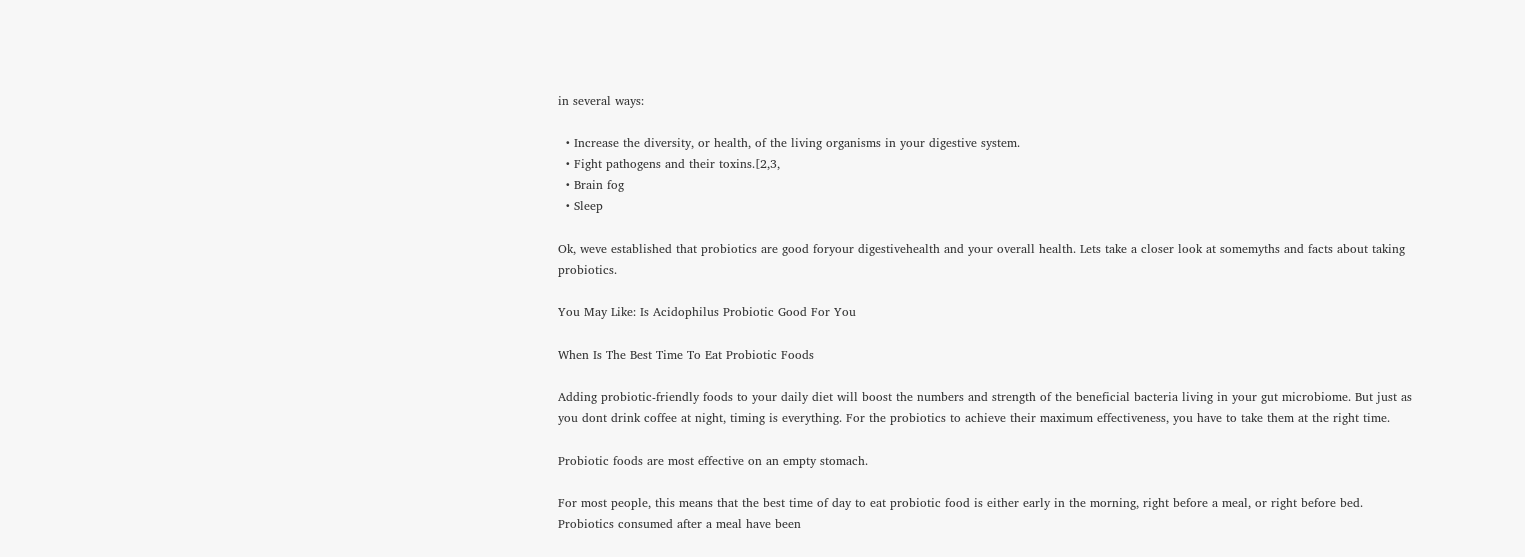in several ways:

  • Increase the diversity, or health, of the living organisms in your digestive system.
  • Fight pathogens and their toxins.[2,3,
  • Brain fog
  • Sleep

Ok, weve established that probiotics are good foryour digestivehealth and your overall health. Lets take a closer look at somemyths and facts about taking probiotics.

You May Like: Is Acidophilus Probiotic Good For You

When Is The Best Time To Eat Probiotic Foods

Adding probiotic-friendly foods to your daily diet will boost the numbers and strength of the beneficial bacteria living in your gut microbiome. But just as you dont drink coffee at night, timing is everything. For the probiotics to achieve their maximum effectiveness, you have to take them at the right time.

Probiotic foods are most effective on an empty stomach.

For most people, this means that the best time of day to eat probiotic food is either early in the morning, right before a meal, or right before bed. Probiotics consumed after a meal have been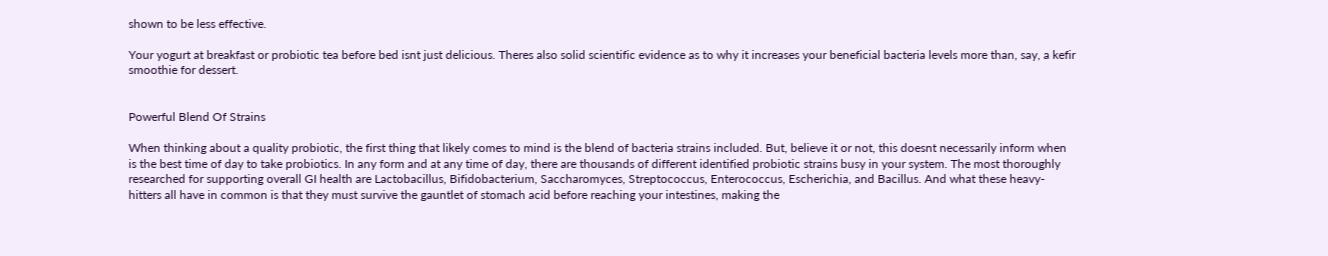shown to be less effective.

Your yogurt at breakfast or probiotic tea before bed isnt just delicious. Theres also solid scientific evidence as to why it increases your beneficial bacteria levels more than, say, a kefir smoothie for dessert.


Powerful Blend Of Strains

When thinking about a quality probiotic, the first thing that likely comes to mind is the blend of bacteria strains included. But, believe it or not, this doesnt necessarily inform when is the best time of day to take probiotics. In any form and at any time of day, there are thousands of different identified probiotic strains busy in your system. The most thoroughly researched for supporting overall GI health are Lactobacillus, Bifidobacterium, Saccharomyces, Streptococcus, Enterococcus, Escherichia, and Bacillus. And what these heavy-hitters all have in common is that they must survive the gauntlet of stomach acid before reaching your intestines, making the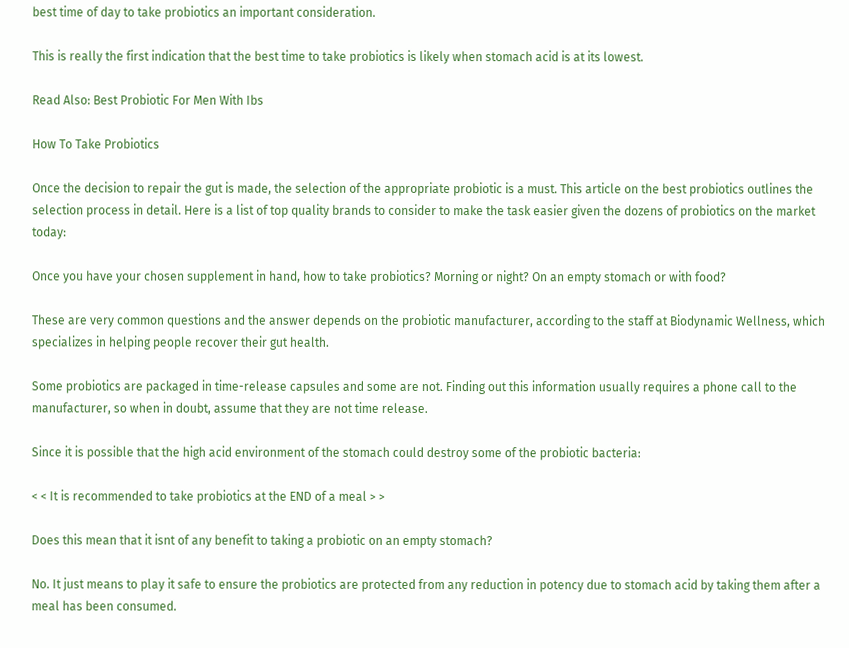best time of day to take probiotics an important consideration.

This is really the first indication that the best time to take probiotics is likely when stomach acid is at its lowest.

Read Also: Best Probiotic For Men With Ibs

How To Take Probiotics

Once the decision to repair the gut is made, the selection of the appropriate probiotic is a must. This article on the best probiotics outlines the selection process in detail. Here is a list of top quality brands to consider to make the task easier given the dozens of probiotics on the market today:

Once you have your chosen supplement in hand, how to take probiotics? Morning or night? On an empty stomach or with food?

These are very common questions and the answer depends on the probiotic manufacturer, according to the staff at Biodynamic Wellness, which specializes in helping people recover their gut health.

Some probiotics are packaged in time-release capsules and some are not. Finding out this information usually requires a phone call to the manufacturer, so when in doubt, assume that they are not time release.

Since it is possible that the high acid environment of the stomach could destroy some of the probiotic bacteria:

< < It is recommended to take probiotics at the END of a meal > >

Does this mean that it isnt of any benefit to taking a probiotic on an empty stomach?

No. It just means to play it safe to ensure the probiotics are protected from any reduction in potency due to stomach acid by taking them after a meal has been consumed.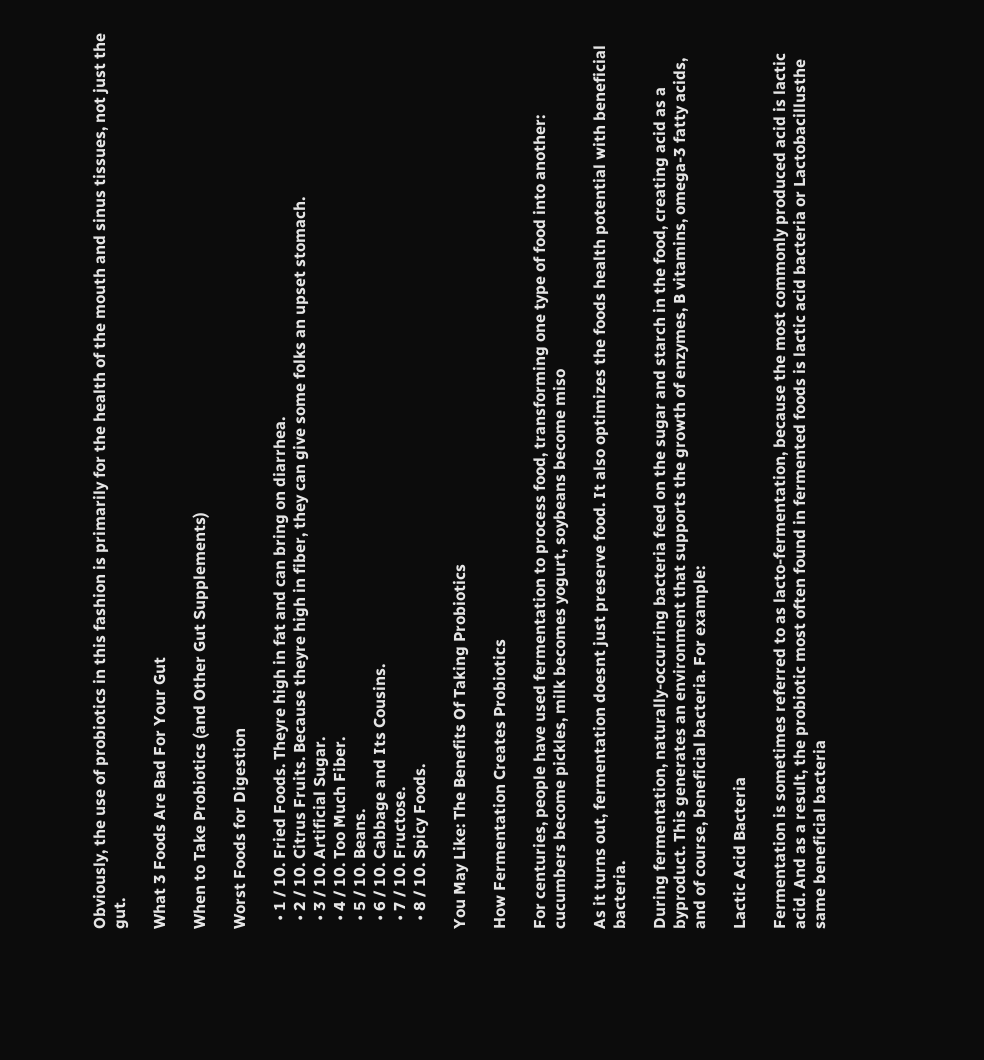Obviously, the use of probiotics in this fashion is primarily for the health of the mouth and sinus tissues, not just the gut.

What 3 Foods Are Bad For Your Gut

When to Take Probiotics (and Other Gut Supplements)

Worst Foods for Digestion

  • 1 / 10. Fried Foods. Theyre high in fat and can bring on diarrhea.
  • 2 / 10. Citrus Fruits. Because theyre high in fiber, they can give some folks an upset stomach.
  • 3 / 10. Artificial Sugar.
  • 4 / 10. Too Much Fiber.
  • 5 / 10. Beans.
  • 6 / 10. Cabbage and Its Cousins.
  • 7 / 10. Fructose.
  • 8 / 10. Spicy Foods.

You May Like: The Benefits Of Taking Probiotics

How Fermentation Creates Probiotics

For centuries, people have used fermentation to process food, transforming one type of food into another: cucumbers become pickles, milk becomes yogurt, soybeans become miso

As it turns out, fermentation doesnt just preserve food. It also optimizes the foods health potential with beneficial bacteria.

During fermentation, naturally-occurring bacteria feed on the sugar and starch in the food, creating acid as a byproduct. This generates an environment that supports the growth of enzymes, B vitamins, omega-3 fatty acids, and of course, beneficial bacteria. For example:

Lactic Acid Bacteria

Fermentation is sometimes referred to as lacto-fermentation, because the most commonly produced acid is lactic acid. And as a result, the probiotic most often found in fermented foods is lactic acid bacteria or Lactobacillusthe same beneficial bacteria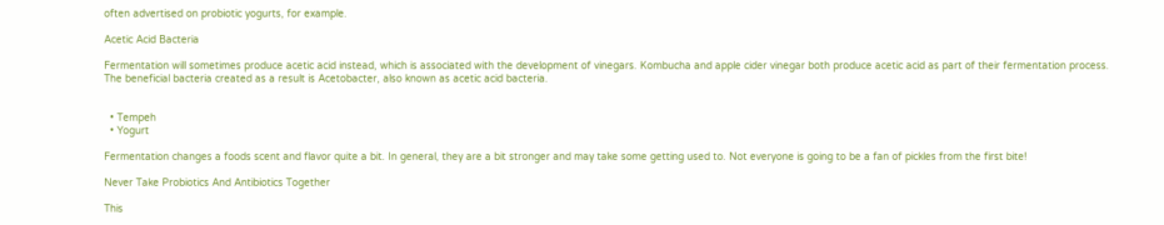often advertised on probiotic yogurts, for example.

Acetic Acid Bacteria

Fermentation will sometimes produce acetic acid instead, which is associated with the development of vinegars. Kombucha and apple cider vinegar both produce acetic acid as part of their fermentation process. The beneficial bacteria created as a result is Acetobacter, also known as acetic acid bacteria.


  • Tempeh
  • Yogurt

Fermentation changes a foods scent and flavor quite a bit. In general, they are a bit stronger and may take some getting used to. Not everyone is going to be a fan of pickles from the first bite!

Never Take Probiotics And Antibiotics Together

This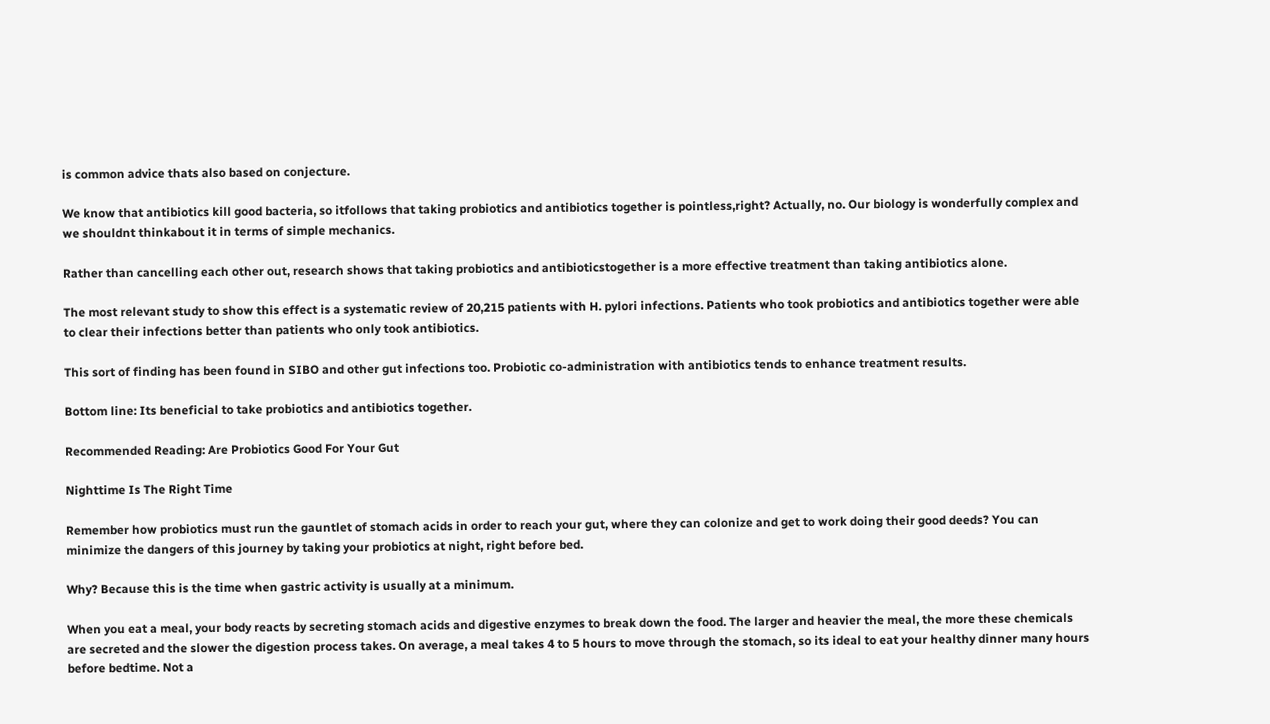is common advice thats also based on conjecture.

We know that antibiotics kill good bacteria, so itfollows that taking probiotics and antibiotics together is pointless,right? Actually, no. Our biology is wonderfully complex and we shouldnt thinkabout it in terms of simple mechanics.

Rather than cancelling each other out, research shows that taking probiotics and antibioticstogether is a more effective treatment than taking antibiotics alone.

The most relevant study to show this effect is a systematic review of 20,215 patients with H. pylori infections. Patients who took probiotics and antibiotics together were able to clear their infections better than patients who only took antibiotics.

This sort of finding has been found in SIBO and other gut infections too. Probiotic co-administration with antibiotics tends to enhance treatment results.

Bottom line: Its beneficial to take probiotics and antibiotics together.

Recommended Reading: Are Probiotics Good For Your Gut

Nighttime Is The Right Time

Remember how probiotics must run the gauntlet of stomach acids in order to reach your gut, where they can colonize and get to work doing their good deeds? You can minimize the dangers of this journey by taking your probiotics at night, right before bed.

Why? Because this is the time when gastric activity is usually at a minimum.

When you eat a meal, your body reacts by secreting stomach acids and digestive enzymes to break down the food. The larger and heavier the meal, the more these chemicals are secreted and the slower the digestion process takes. On average, a meal takes 4 to 5 hours to move through the stomach, so its ideal to eat your healthy dinner many hours before bedtime. Not a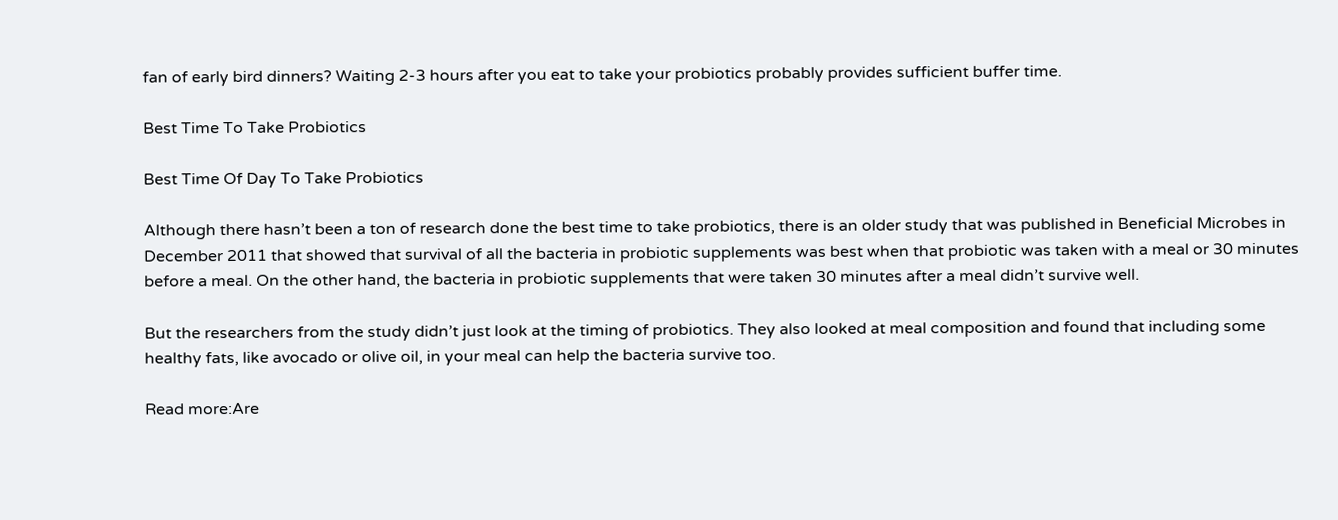fan of early bird dinners? Waiting 2-3 hours after you eat to take your probiotics probably provides sufficient buffer time.

Best Time To Take Probiotics

Best Time Of Day To Take Probiotics

Although there hasn’t been a ton of research done the best time to take probiotics, there is an older study that was published in Beneficial Microbes in December 2011 that showed that survival of all the bacteria in probiotic supplements was best when that probiotic was taken with a meal or 30 minutes before a meal. On the other hand, the bacteria in probiotic supplements that were taken 30 minutes after a meal didn’t survive well.

But the researchers from the study didn’t just look at the timing of probiotics. They also looked at meal composition and found that including some healthy fats, like avocado or olive oil, in your meal can help the bacteria survive too.

Read more:Are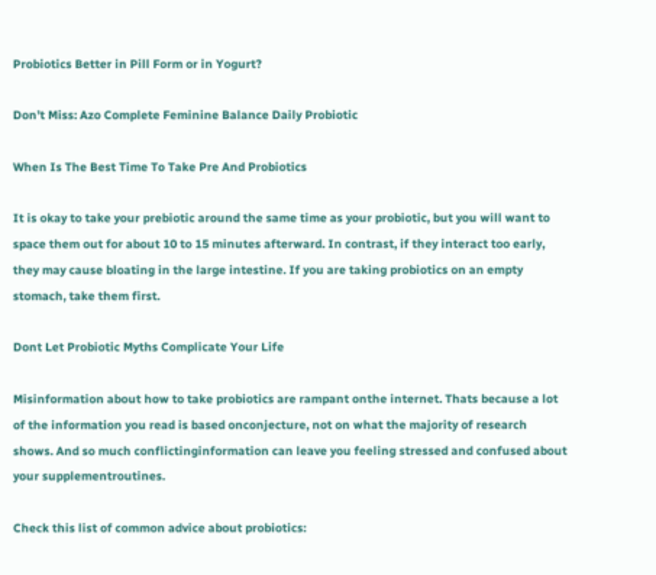Probiotics Better in Pill Form or in Yogurt?

Don’t Miss: Azo Complete Feminine Balance Daily Probiotic

When Is The Best Time To Take Pre And Probiotics

It is okay to take your prebiotic around the same time as your probiotic, but you will want to space them out for about 10 to 15 minutes afterward. In contrast, if they interact too early, they may cause bloating in the large intestine. If you are taking probiotics on an empty stomach, take them first.

Dont Let Probiotic Myths Complicate Your Life

Misinformation about how to take probiotics are rampant onthe internet. Thats because a lot of the information you read is based onconjecture, not on what the majority of research shows. And so much conflictinginformation can leave you feeling stressed and confused about your supplementroutines.

Check this list of common advice about probiotics: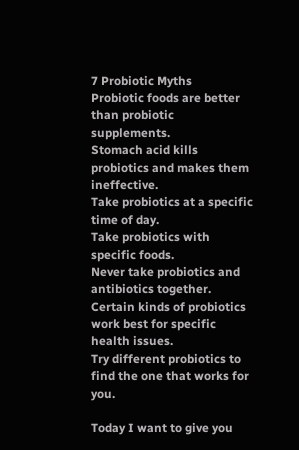7 Probiotic Myths
Probiotic foods are better than probiotic supplements.
Stomach acid kills probiotics and makes them ineffective.
Take probiotics at a specific time of day.
Take probiotics with specific foods.
Never take probiotics and antibiotics together.
Certain kinds of probiotics work best for specific health issues.
Try different probiotics to find the one that works for you.

Today I want to give you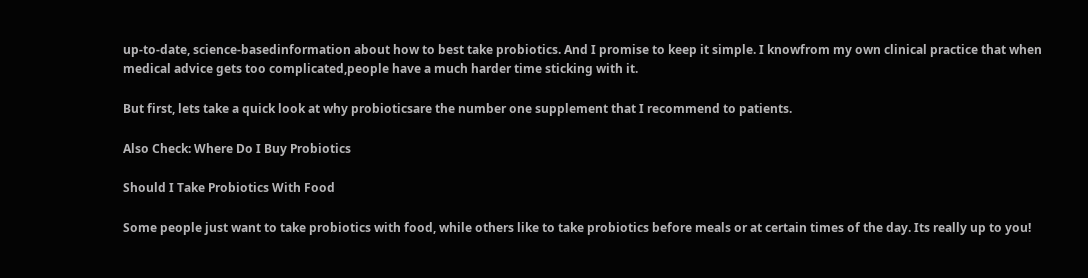up-to-date, science-basedinformation about how to best take probiotics. And I promise to keep it simple. I knowfrom my own clinical practice that when medical advice gets too complicated,people have a much harder time sticking with it.

But first, lets take a quick look at why probioticsare the number one supplement that I recommend to patients.

Also Check: Where Do I Buy Probiotics

Should I Take Probiotics With Food

Some people just want to take probiotics with food, while others like to take probiotics before meals or at certain times of the day. Its really up to you!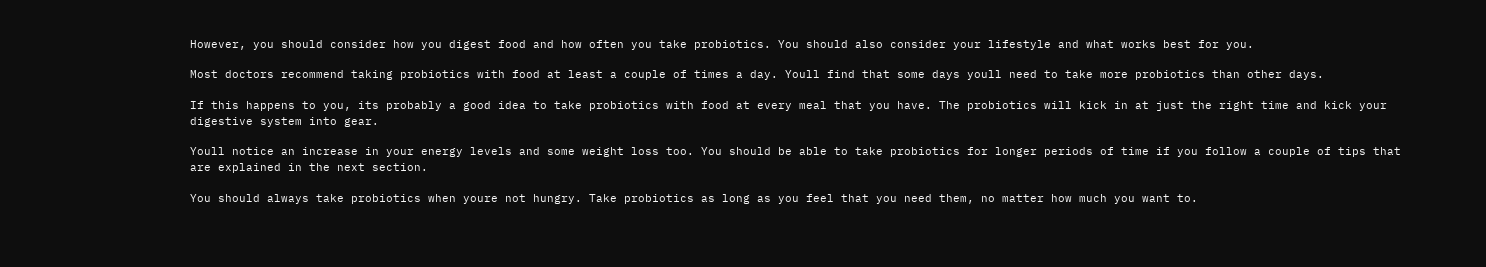However, you should consider how you digest food and how often you take probiotics. You should also consider your lifestyle and what works best for you.

Most doctors recommend taking probiotics with food at least a couple of times a day. Youll find that some days youll need to take more probiotics than other days.

If this happens to you, its probably a good idea to take probiotics with food at every meal that you have. The probiotics will kick in at just the right time and kick your digestive system into gear.

Youll notice an increase in your energy levels and some weight loss too. You should be able to take probiotics for longer periods of time if you follow a couple of tips that are explained in the next section.

You should always take probiotics when youre not hungry. Take probiotics as long as you feel that you need them, no matter how much you want to.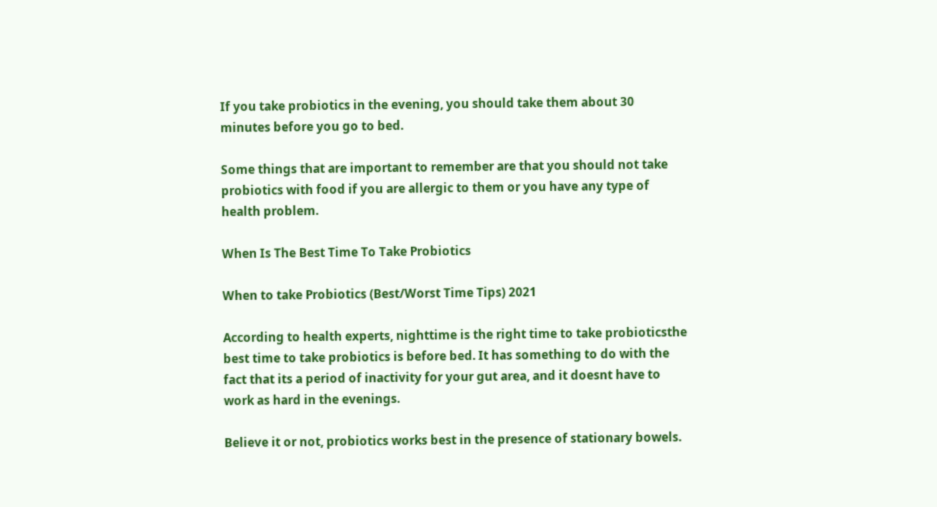If you take probiotics in the evening, you should take them about 30 minutes before you go to bed.

Some things that are important to remember are that you should not take probiotics with food if you are allergic to them or you have any type of health problem.

When Is The Best Time To Take Probiotics

When to take Probiotics (Best/Worst Time Tips) 2021

According to health experts, nighttime is the right time to take probioticsthe best time to take probiotics is before bed. It has something to do with the fact that its a period of inactivity for your gut area, and it doesnt have to work as hard in the evenings.

Believe it or not, probiotics works best in the presence of stationary bowels.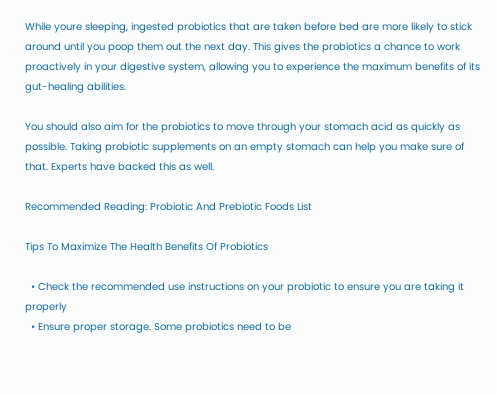While youre sleeping, ingested probiotics that are taken before bed are more likely to stick around until you poop them out the next day. This gives the probiotics a chance to work proactively in your digestive system, allowing you to experience the maximum benefits of its gut-healing abilities.

You should also aim for the probiotics to move through your stomach acid as quickly as possible. Taking probiotic supplements on an empty stomach can help you make sure of that. Experts have backed this as well.

Recommended Reading: Probiotic And Prebiotic Foods List

Tips To Maximize The Health Benefits Of Probiotics

  • Check the recommended use instructions on your probiotic to ensure you are taking it properly
  • Ensure proper storage. Some probiotics need to be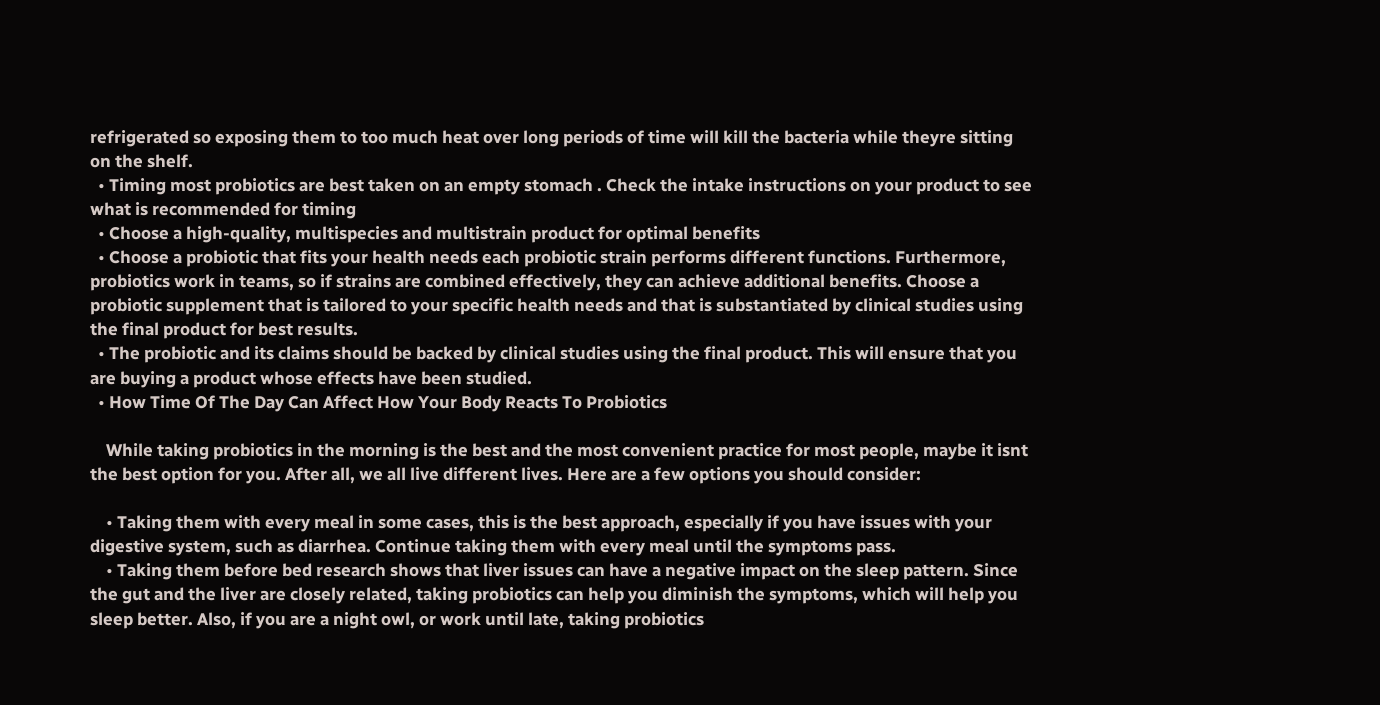refrigerated so exposing them to too much heat over long periods of time will kill the bacteria while theyre sitting on the shelf.
  • Timing most probiotics are best taken on an empty stomach . Check the intake instructions on your product to see what is recommended for timing
  • Choose a high-quality, multispecies and multistrain product for optimal benefits
  • Choose a probiotic that fits your health needs each probiotic strain performs different functions. Furthermore, probiotics work in teams, so if strains are combined effectively, they can achieve additional benefits. Choose a probiotic supplement that is tailored to your specific health needs and that is substantiated by clinical studies using the final product for best results.
  • The probiotic and its claims should be backed by clinical studies using the final product. This will ensure that you are buying a product whose effects have been studied.
  • How Time Of The Day Can Affect How Your Body Reacts To Probiotics

    While taking probiotics in the morning is the best and the most convenient practice for most people, maybe it isnt the best option for you. After all, we all live different lives. Here are a few options you should consider:

    • Taking them with every meal in some cases, this is the best approach, especially if you have issues with your digestive system, such as diarrhea. Continue taking them with every meal until the symptoms pass.
    • Taking them before bed research shows that liver issues can have a negative impact on the sleep pattern. Since the gut and the liver are closely related, taking probiotics can help you diminish the symptoms, which will help you sleep better. Also, if you are a night owl, or work until late, taking probiotics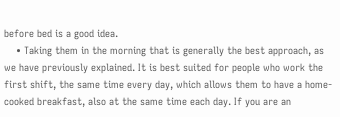before bed is a good idea.
    • Taking them in the morning that is generally the best approach, as we have previously explained. It is best suited for people who work the first shift, the same time every day, which allows them to have a home-cooked breakfast, also at the same time each day. If you are an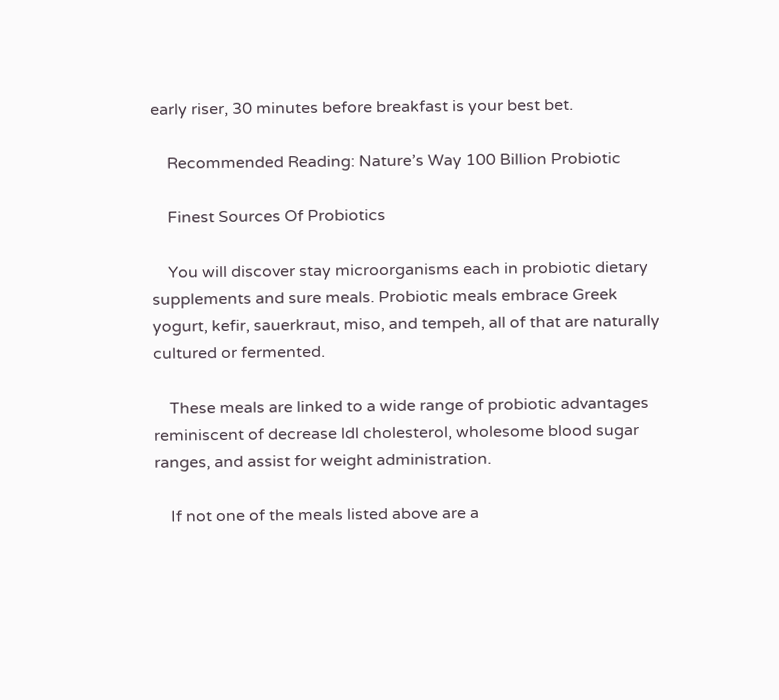early riser, 30 minutes before breakfast is your best bet.

    Recommended Reading: Nature’s Way 100 Billion Probiotic

    Finest Sources Of Probiotics

    You will discover stay microorganisms each in probiotic dietary supplements and sure meals. Probiotic meals embrace Greek yogurt, kefir, sauerkraut, miso, and tempeh, all of that are naturally cultured or fermented.

    These meals are linked to a wide range of probiotic advantages reminiscent of decrease ldl cholesterol, wholesome blood sugar ranges, and assist for weight administration.

    If not one of the meals listed above are a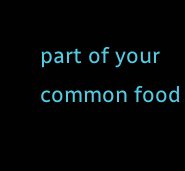part of your common food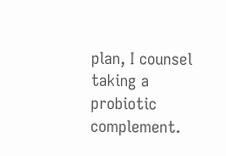plan, I counsel taking a probiotic complement.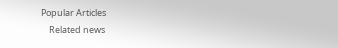Popular Articles
    Related news